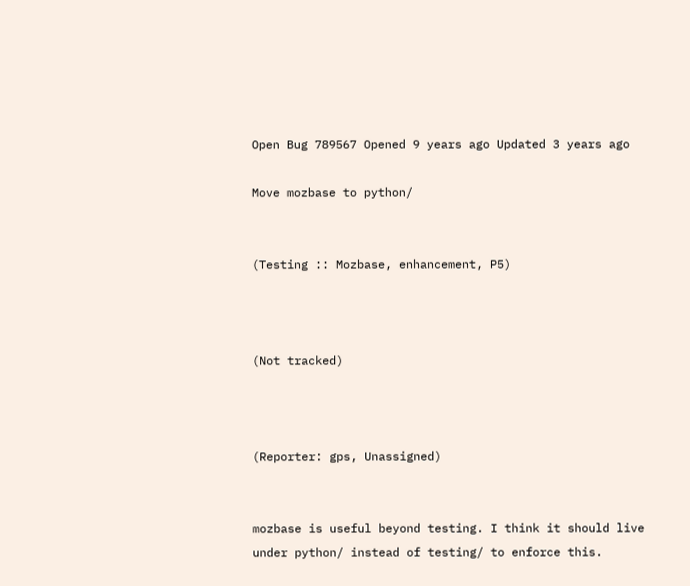Open Bug 789567 Opened 9 years ago Updated 3 years ago

Move mozbase to python/


(Testing :: Mozbase, enhancement, P5)



(Not tracked)



(Reporter: gps, Unassigned)


mozbase is useful beyond testing. I think it should live under python/ instead of testing/ to enforce this.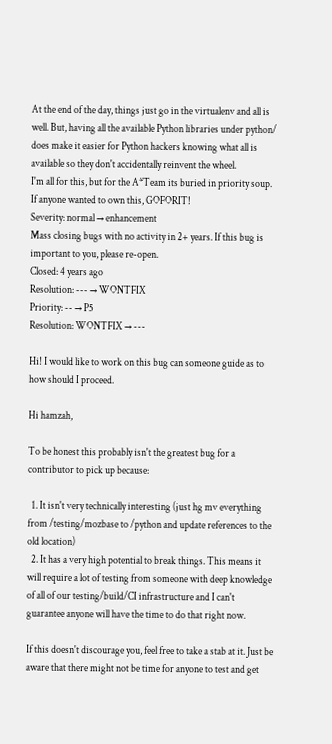At the end of the day, things just go in the virtualenv and all is well. But, having all the available Python libraries under python/ does make it easier for Python hackers knowing what all is available so they don't accidentally reinvent the wheel.
I'm all for this, but for the A*Team its buried in priority soup.  If anyone wanted to own this, GOFORIT!
Severity: normal → enhancement
Mass closing bugs with no activity in 2+ years. If this bug is important to you, please re-open.
Closed: 4 years ago
Resolution: --- → WONTFIX
Priority: -- → P5
Resolution: WONTFIX → ---

Hi! I would like to work on this bug can someone guide as to how should I proceed.

Hi hamzah,

To be honest this probably isn't the greatest bug for a contributor to pick up because:

  1. It isn't very technically interesting (just hg mv everything from /testing/mozbase to /python and update references to the old location)
  2. It has a very high potential to break things. This means it will require a lot of testing from someone with deep knowledge of all of our testing/build/CI infrastructure and I can't guarantee anyone will have the time to do that right now.

If this doesn't discourage you, feel free to take a stab at it. Just be aware that there might not be time for anyone to test and get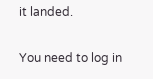it landed.

You need to log in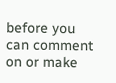before you can comment on or make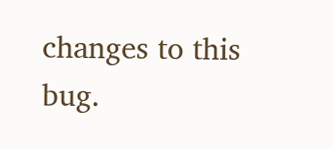changes to this bug.